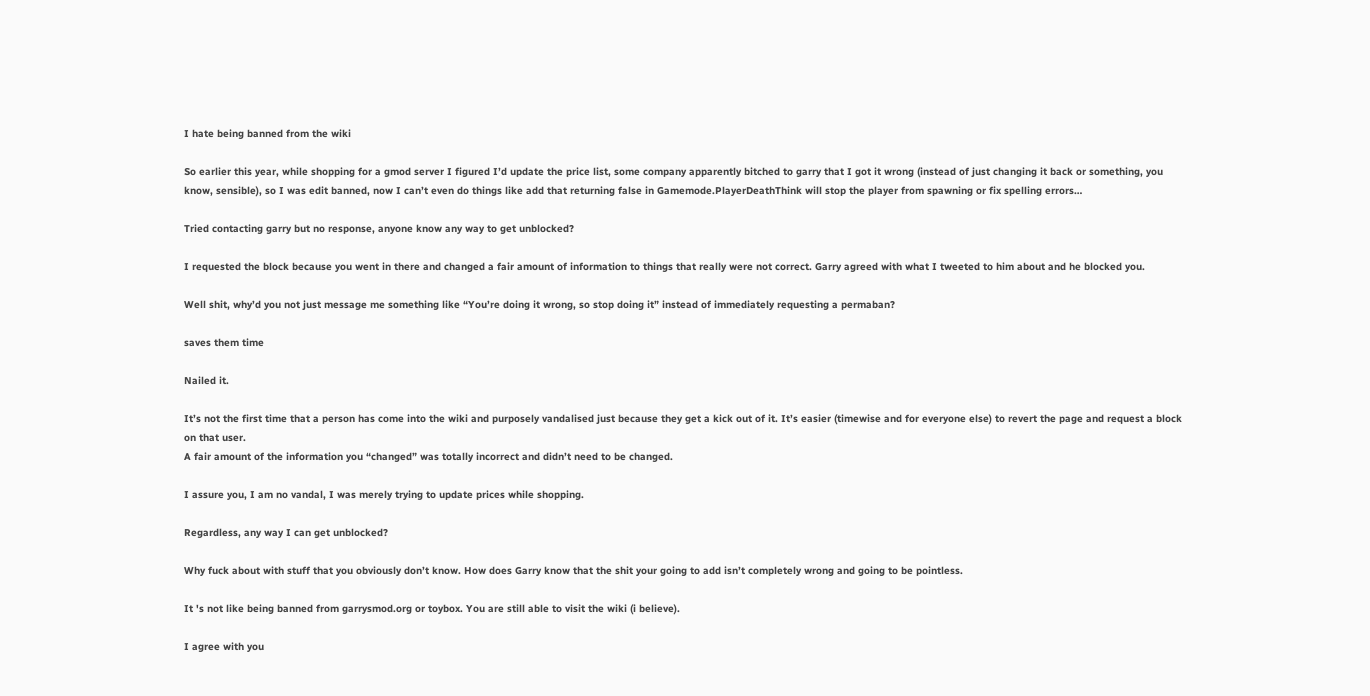I hate being banned from the wiki

So earlier this year, while shopping for a gmod server I figured I’d update the price list, some company apparently bitched to garry that I got it wrong (instead of just changing it back or something, you know, sensible), so I was edit banned, now I can’t even do things like add that returning false in Gamemode.PlayerDeathThink will stop the player from spawning or fix spelling errors…

Tried contacting garry but no response, anyone know any way to get unblocked?

I requested the block because you went in there and changed a fair amount of information to things that really were not correct. Garry agreed with what I tweeted to him about and he blocked you.

Well shit, why’d you not just message me something like “You’re doing it wrong, so stop doing it” instead of immediately requesting a permaban?

saves them time

Nailed it.

It’s not the first time that a person has come into the wiki and purposely vandalised just because they get a kick out of it. It’s easier (timewise and for everyone else) to revert the page and request a block on that user.
A fair amount of the information you “changed” was totally incorrect and didn’t need to be changed.

I assure you, I am no vandal, I was merely trying to update prices while shopping.

Regardless, any way I can get unblocked?

Why fuck about with stuff that you obviously don’t know. How does Garry know that the shit your going to add isn’t completely wrong and going to be pointless.

It 's not like being banned from garrysmod.org or toybox. You are still able to visit the wiki (i believe).

I agree with you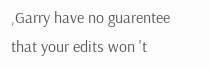,Garry have no guarentee that your edits won 't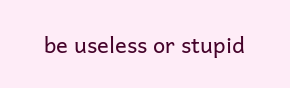be useless or stupid